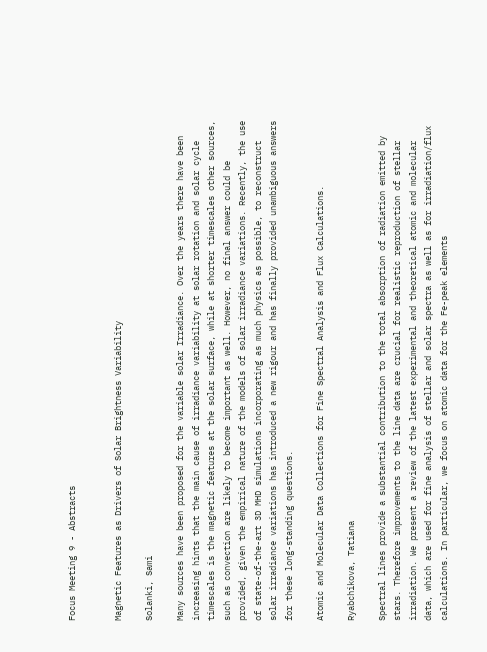Focus Meeting 9 - Abstracts


Magnetic Features as Drivers of Solar Brightness Variability

Solanki, Sami

Many sources have been proposed for the variable solar Irradiance. Over the years there have been increasing hints that the main cause of irradiance variability at solar rotation and solar cycle timescales is the magnetic features at the solar surface, while at shorter timescales other sources, such as convection are likely to become important as well. However, no final answer could be provided, given the empirical nature of the models of solar irradiance variations. Recently, the use of state-of-the-art 3D MHD simulations incorporating as much physics as possible, to reconstruct solar irradiance variations has introduced a new rigour and has finally provided unambiguous answers for these long-standing questions.

Atomic and Molecular Data Collections for Fine Spectral Analysis and Flux Calculations.

Ryabchikova, Tatiana

Spectral lines provide a substantial contribution to the total absorption of radiation emitted by stars. Therefore improvements to the line data are crucial for realistic reproduction of stellar irradiation. We present a review of the latest experimental and theoretical atomic and molecular data, which are used for fine analysis of stellar and solar spectra as well as for irradiation/flux calculations. In particular, we focus on atomic data for the Fe-peak elements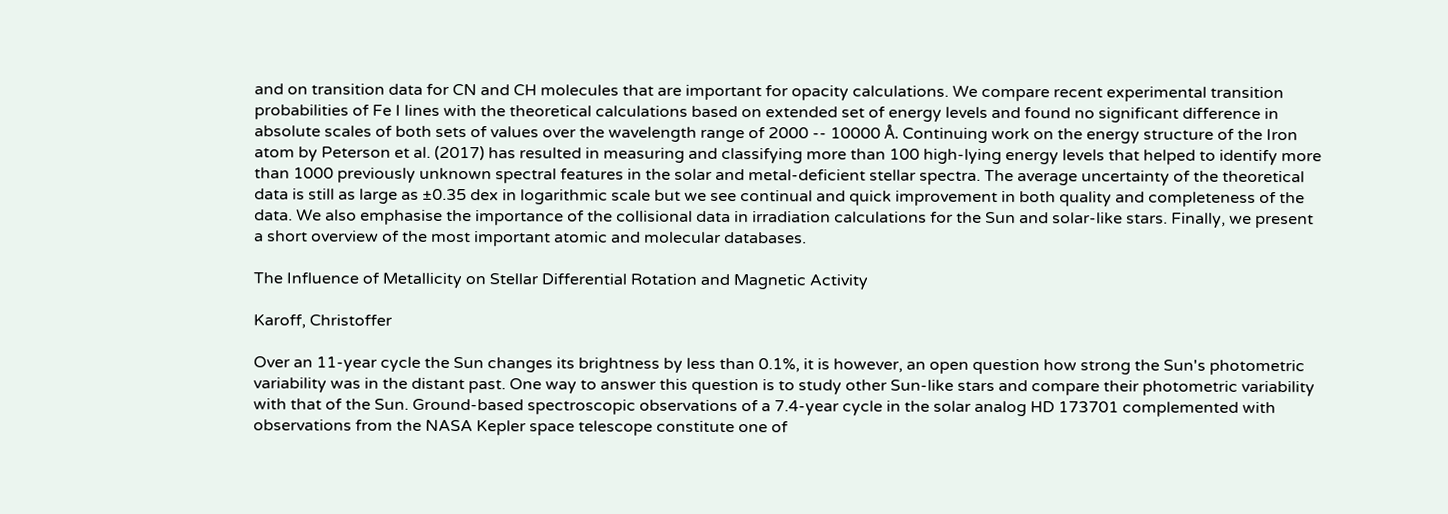and on transition data for CN and CH molecules that are important for opacity calculations. We compare recent experimental transition probabilities of Fe I lines with the theoretical calculations based on extended set of energy levels and found no significant difference in absolute scales of both sets of values over the wavelength range of 2000 -- 10000 Å. Continuing work on the energy structure of the Iron atom by Peterson et al. (2017) has resulted in measuring and classifying more than 100 high-lying energy levels that helped to identify more than 1000 previously unknown spectral features in the solar and metal-deficient stellar spectra. The average uncertainty of the theoretical data is still as large as ±0.35 dex in logarithmic scale but we see continual and quick improvement in both quality and completeness of the data. We also emphasise the importance of the collisional data in irradiation calculations for the Sun and solar-like stars. Finally, we present a short overview of the most important atomic and molecular databases.

The Influence of Metallicity on Stellar Differential Rotation and Magnetic Activity

Karoff, Christoffer

Over an 11-year cycle the Sun changes its brightness by less than 0.1%, it is however, an open question how strong the Sun's photometric variability was in the distant past. One way to answer this question is to study other Sun-like stars and compare their photometric variability with that of the Sun. Ground-based spectroscopic observations of a 7.4-year cycle in the solar analog HD 173701 complemented with observations from the NASA Kepler space telescope constitute one of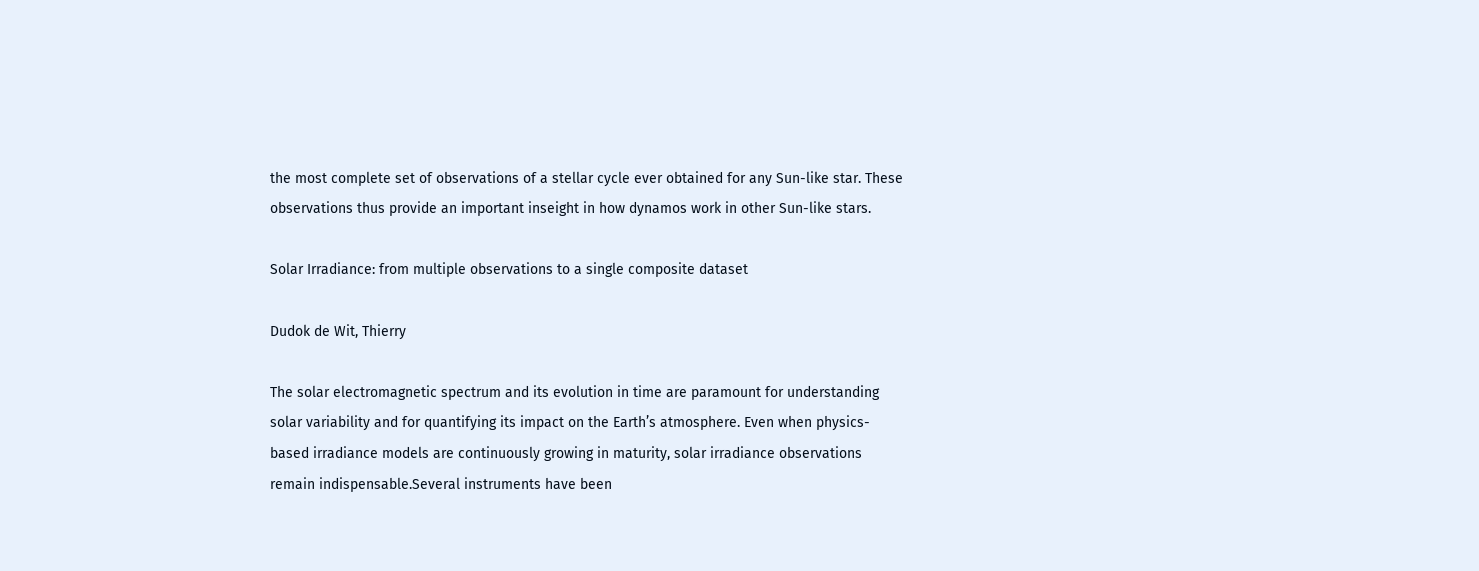the most complete set of observations of a stellar cycle ever obtained for any Sun-like star. These observations thus provide an important inseight in how dynamos work in other Sun-like stars.

Solar Irradiance: from multiple observations to a single composite dataset

Dudok de Wit, Thierry

The solar electromagnetic spectrum and its evolution in time are paramount for understanding solar variability and for quantifying its impact on the Earth’s atmosphere. Even when physics-based irradiance models are continuously growing in maturity, solar irradiance observations remain indispensable.Several instruments have been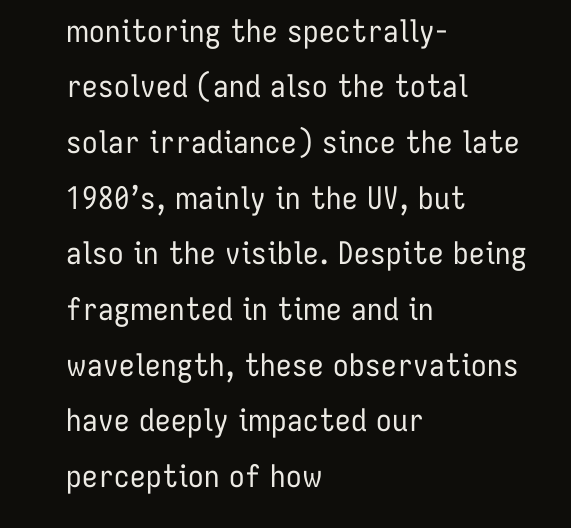monitoring the spectrally-resolved (and also the total solar irradiance) since the late 1980’s, mainly in the UV, but also in the visible. Despite being fragmented in time and in wavelength, these observations have deeply impacted our perception of how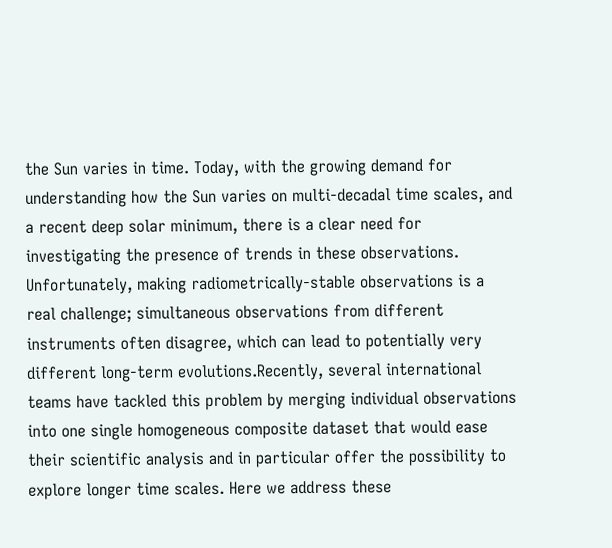the Sun varies in time. Today, with the growing demand for understanding how the Sun varies on multi-decadal time scales, and a recent deep solar minimum, there is a clear need for investigating the presence of trends in these observations. Unfortunately, making radiometrically-stable observations is a real challenge; simultaneous observations from different instruments often disagree, which can lead to potentially very different long-term evolutions.Recently, several international teams have tackled this problem by merging individual observations into one single homogeneous composite dataset that would ease their scientific analysis and in particular offer the possibility to explore longer time scales. Here we address these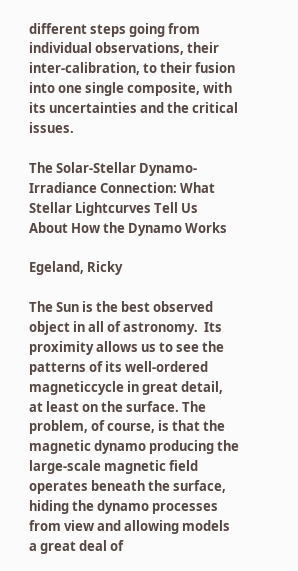different steps going from individual observations, their inter-calibration, to their fusion into one single composite, with its uncertainties and the critical issues.

The Solar-Stellar Dynamo-Irradiance Connection: What Stellar Lightcurves Tell Us About How the Dynamo Works

Egeland, Ricky

The Sun is the best observed object in all of astronomy.  Its proximity allows us to see the patterns of its well-ordered magneticcycle in great detail, at least on the surface. The problem, of course, is that the magnetic dynamo producing the large-scale magnetic field operates beneath the surface, hiding the dynamo processes from view and allowing models a great deal of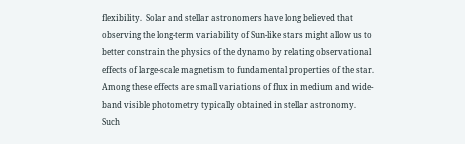flexibility.  Solar and stellar astronomers have long believed that observing the long-term variability of Sun-like stars might allow us to better constrain the physics of the dynamo by relating observational effects of large-scale magnetism to fundamental properties of the star.  Among these effects are small variations of flux in medium and wide-band visible photometry typically obtained in stellar astronomy.  Such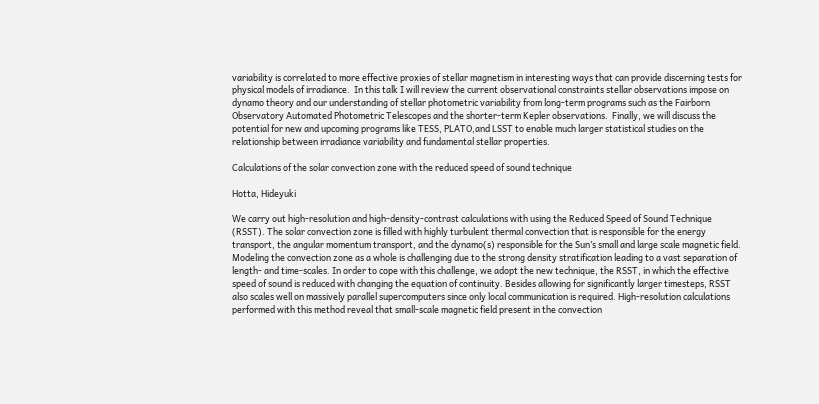variability is correlated to more effective proxies of stellar magnetism in interesting ways that can provide discerning tests for physical models of irradiance.  In this talk I will review the current observational constraints stellar observations impose on dynamo theory and our understanding of stellar photometric variability from long-term programs such as the Fairborn Observatory Automated Photometric Telescopes and the shorter-term Kepler observations.  Finally, we will discuss the potential for new and upcoming programs like TESS, PLATO,and LSST to enable much larger statistical studies on the relationship between irradiance variability and fundamental stellar properties.

Calculations of the solar convection zone with the reduced speed of sound technique

Hotta, Hideyuki

We carry out high-resolution and high-density-contrast calculations with using the Reduced Speed of Sound Technique (RSST). The solar convection zone is filled with highly turbulent thermal convection that is responsible for the energy transport, the angular momentum transport, and the dynamo(s) responsible for the Sun’s small and large scale magnetic field. Modeling the convection zone as a whole is challenging due to the strong density stratification leading to a vast separation of length- and time-scales. In order to cope with this challenge, we adopt the new technique, the RSST, in which the effective speed of sound is reduced with changing the equation of continuity. Besides allowing for significantly larger timesteps, RSST also scales well on massively parallel supercomputers since only local communication is required. High-resolution calculations performed with this method reveal that small-scale magnetic field present in the convection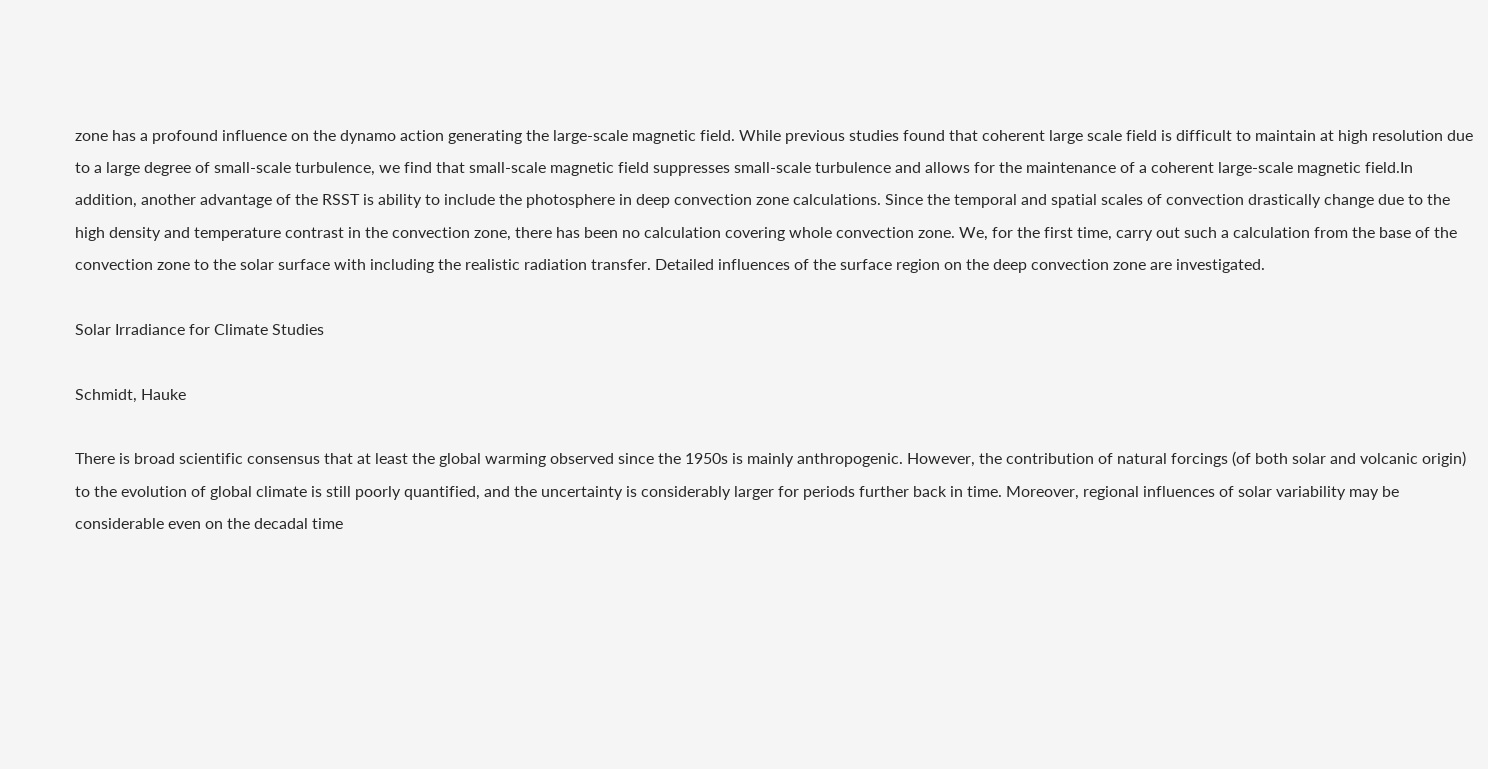zone has a profound influence on the dynamo action generating the large-scale magnetic field. While previous studies found that coherent large scale field is difficult to maintain at high resolution due to a large degree of small-scale turbulence, we find that small-scale magnetic field suppresses small-scale turbulence and allows for the maintenance of a coherent large-scale magnetic field.In addition, another advantage of the RSST is ability to include the photosphere in deep convection zone calculations. Since the temporal and spatial scales of convection drastically change due to the high density and temperature contrast in the convection zone, there has been no calculation covering whole convection zone. We, for the first time, carry out such a calculation from the base of the convection zone to the solar surface with including the realistic radiation transfer. Detailed influences of the surface region on the deep convection zone are investigated.

Solar Irradiance for Climate Studies

Schmidt, Hauke

There is broad scientific consensus that at least the global warming observed since the 1950s is mainly anthropogenic. However, the contribution of natural forcings (of both solar and volcanic origin) to the evolution of global climate is still poorly quantified, and the uncertainty is considerably larger for periods further back in time. Moreover, regional influences of solar variability may be considerable even on the decadal time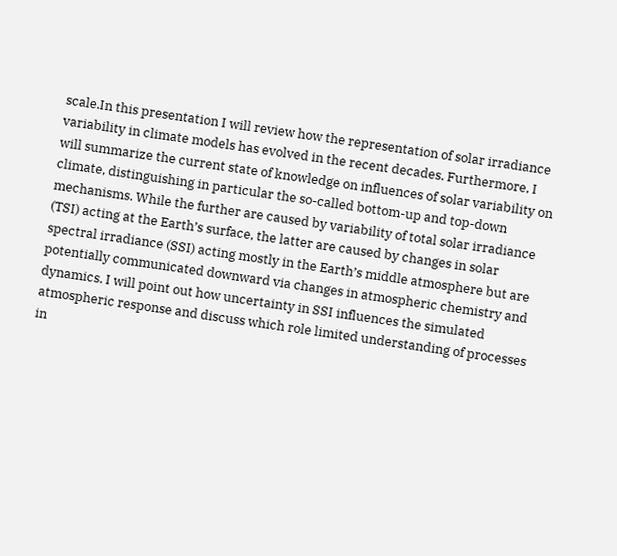scale.In this presentation I will review how the representation of solar irradiance variability in climate models has evolved in the recent decades. Furthermore, I will summarize the current state of knowledge on influences of solar variability on climate, distinguishing in particular the so-called bottom-up and top-down mechanisms. While the further are caused by variability of total solar irradiance (TSI) acting at the Earth’s surface, the latter are caused by changes in solar spectral irradiance (SSI) acting mostly in the Earth’s middle atmosphere but are potentially communicated downward via changes in atmospheric chemistry and dynamics. I will point out how uncertainty in SSI influences the simulated atmospheric response and discuss which role limited understanding of processes in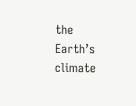the Earth’s climate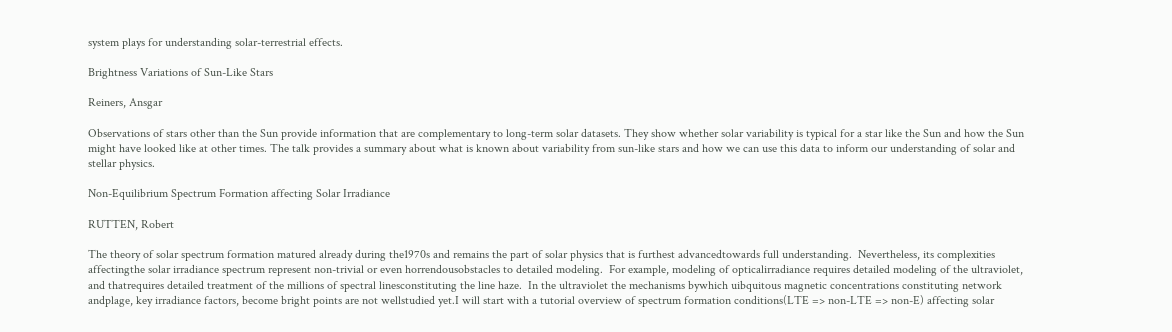system plays for understanding solar-terrestrial effects.

Brightness Variations of Sun-Like Stars

Reiners, Ansgar

Observations of stars other than the Sun provide information that are complementary to long-term solar datasets. They show whether solar variability is typical for a star like the Sun and how the Sun might have looked like at other times. The talk provides a summary about what is known about variability from sun-like stars and how we can use this data to inform our understanding of solar and stellar physics.

Non-Equilibrium Spectrum Formation affecting Solar Irradiance

RUTTEN, Robert

The theory of solar spectrum formation matured already during the1970s and remains the part of solar physics that is furthest advancedtowards full understanding.  Nevertheless, its complexities affectingthe solar irradiance spectrum represent non-trivial or even horrendousobstacles to detailed modeling.  For example, modeling of opticalirradiance requires detailed modeling of the ultraviolet, and thatrequires detailed treatment of the millions of spectral linesconstituting the line haze.  In the ultraviolet the mechanisms bywhich uibquitous magnetic concentrations constituting network andplage, key irradiance factors, become bright points are not wellstudied yet.I will start with a tutorial overview of spectrum formation conditions(LTE => non-LTE => non-E) affecting solar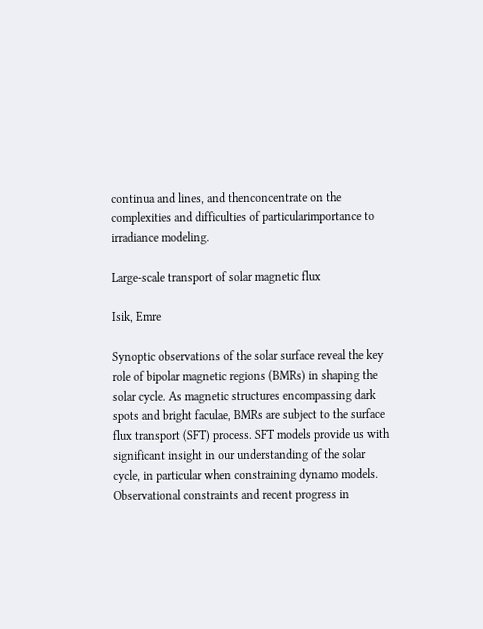continua and lines, and thenconcentrate on the complexities and difficulties of particularimportance to irradiance modeling.

Large-scale transport of solar magnetic flux

Isik, Emre

Synoptic observations of the solar surface reveal the key role of bipolar magnetic regions (BMRs) in shaping the solar cycle. As magnetic structures encompassing dark spots and bright faculae, BMRs are subject to the surface flux transport (SFT) process. SFT models provide us with significant insight in our understanding of the solar cycle, in particular when constraining dynamo models. Observational constraints and recent progress in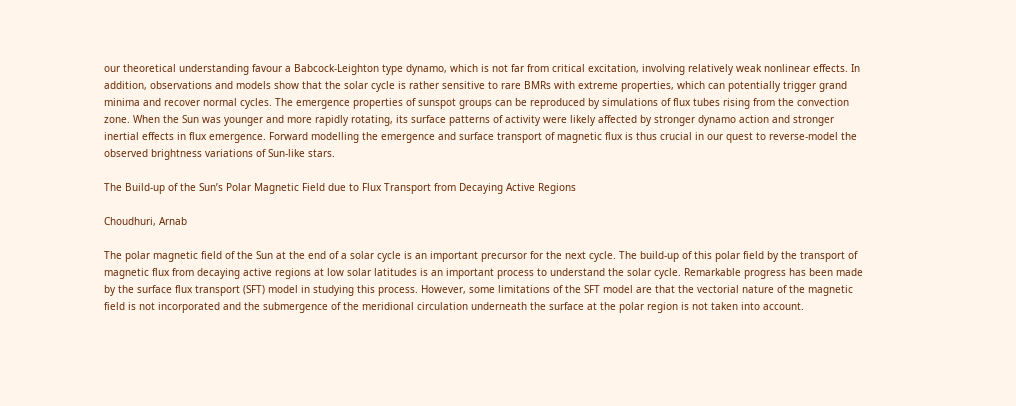our theoretical understanding favour a Babcock-Leighton type dynamo, which is not far from critical excitation, involving relatively weak nonlinear effects. In addition, observations and models show that the solar cycle is rather sensitive to rare BMRs with extreme properties, which can potentially trigger grand minima and recover normal cycles. The emergence properties of sunspot groups can be reproduced by simulations of flux tubes rising from the convection zone. When the Sun was younger and more rapidly rotating, its surface patterns of activity were likely affected by stronger dynamo action and stronger inertial effects in flux emergence. Forward modelling the emergence and surface transport of magnetic flux is thus crucial in our quest to reverse-model the observed brightness variations of Sun-like stars.

The Build-up of the Sun’s Polar Magnetic Field due to Flux Transport from Decaying Active Regions

Choudhuri, Arnab

The polar magnetic field of the Sun at the end of a solar cycle is an important precursor for the next cycle. The build-up of this polar field by the transport of magnetic flux from decaying active regions at low solar latitudes is an important process to understand the solar cycle. Remarkable progress has been made by the surface flux transport (SFT) model in studying this process. However, some limitations of the SFT model are that the vectorial nature of the magnetic field is not incorporated and the submergence of the meridional circulation underneath the surface at the polar region is not taken into account.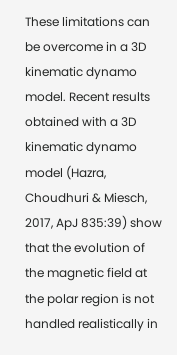These limitations can be overcome in a 3D kinematic dynamo model. Recent results obtained with a 3D kinematic dynamo model (Hazra, Choudhuri & Miesch, 2017, ApJ 835:39) show that the evolution of the magnetic field at the polar region is not handled realistically in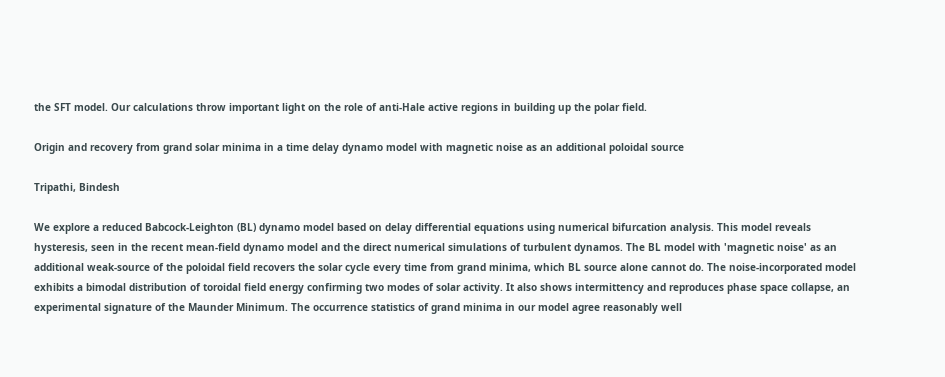the SFT model. Our calculations throw important light on the role of anti-Hale active regions in building up the polar field.

Origin and recovery from grand solar minima in a time delay dynamo model with magnetic noise as an additional poloidal source

Tripathi, Bindesh

We explore a reduced Babcock-Leighton (BL) dynamo model based on delay differential equations using numerical bifurcation analysis. This model reveals hysteresis, seen in the recent mean-field dynamo model and the direct numerical simulations of turbulent dynamos. The BL model with 'magnetic noise' as an additional weak-source of the poloidal field recovers the solar cycle every time from grand minima, which BL source alone cannot do. The noise-incorporated model exhibits a bimodal distribution of toroidal field energy confirming two modes of solar activity. It also shows intermittency and reproduces phase space collapse, an experimental signature of the Maunder Minimum. The occurrence statistics of grand minima in our model agree reasonably well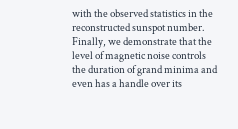with the observed statistics in the reconstructed sunspot number. Finally, we demonstrate that the level of magnetic noise controls the duration of grand minima and even has a handle over its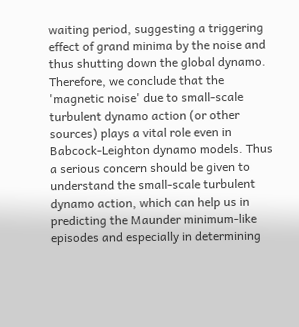waiting period, suggesting a triggering effect of grand minima by the noise and thus shutting down the global dynamo. Therefore, we conclude that the 'magnetic noise' due to small-scale turbulent dynamo action (or other sources) plays a vital role even in Babcock-Leighton dynamo models. Thus a serious concern should be given to understand the small-scale turbulent dynamo action, which can help us in predicting the Maunder minimum-like episodes and especially in determining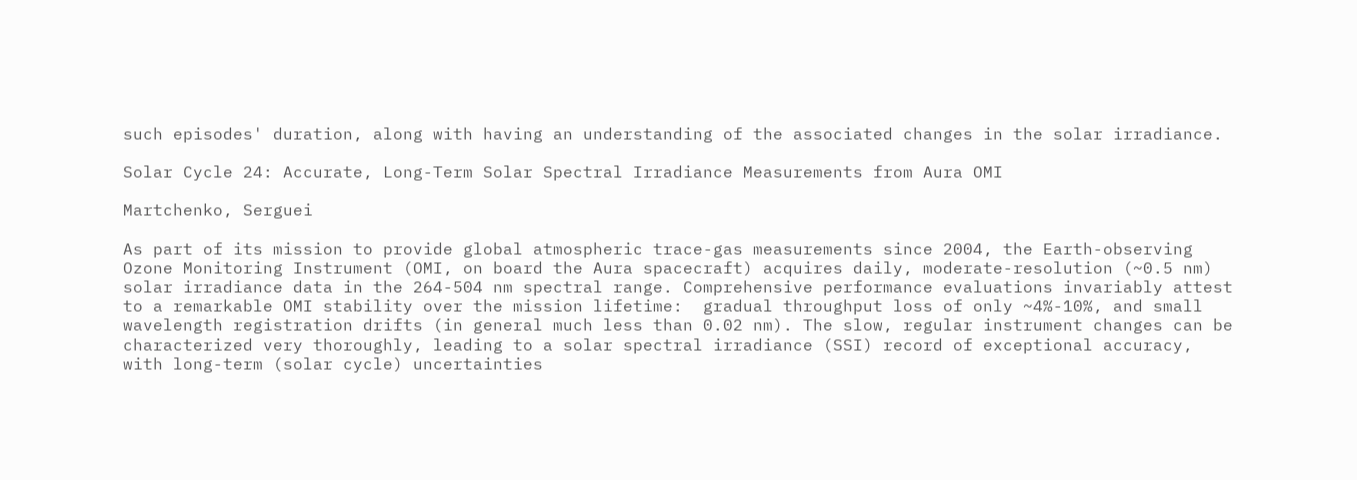such episodes' duration, along with having an understanding of the associated changes in the solar irradiance.

Solar Cycle 24: Accurate, Long-Term Solar Spectral Irradiance Measurements from Aura OMI

Martchenko, Serguei

As part of its mission to provide global atmospheric trace-gas measurements since 2004, the Earth-observing Ozone Monitoring Instrument (OMI, on board the Aura spacecraft) acquires daily, moderate-resolution (~0.5 nm) solar irradiance data in the 264-504 nm spectral range. Comprehensive performance evaluations invariably attest to a remarkable OMI stability over the mission lifetime:  gradual throughput loss of only ~4%-10%, and small wavelength registration drifts (in general much less than 0.02 nm). The slow, regular instrument changes can be characterized very thoroughly, leading to a solar spectral irradiance (SSI) record of exceptional accuracy, with long-term (solar cycle) uncertainties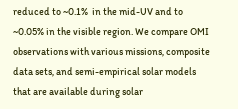reduced to ~0.1%  in the mid-UV and to ~0.05% in the visible region. We compare OMI observations with various missions, composite data sets, and semi-empirical solar models that are available during solar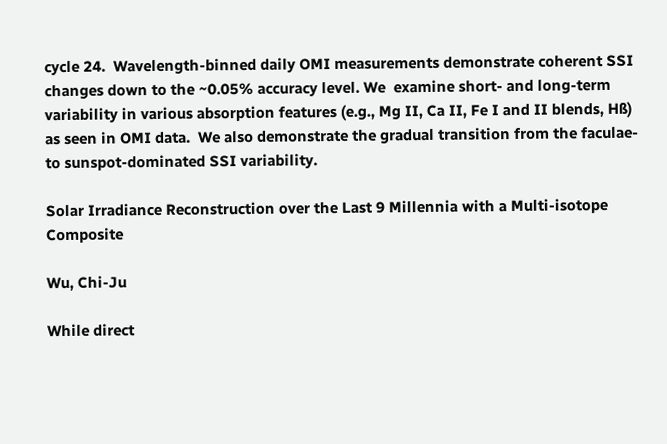cycle 24.  Wavelength-binned daily OMI measurements demonstrate coherent SSI changes down to the ~0.05% accuracy level. We  examine short- and long-term variability in various absorption features (e.g., Mg II, Ca II, Fe I and II blends, Hß) as seen in OMI data.  We also demonstrate the gradual transition from the faculae- to sunspot-dominated SSI variability.

Solar Irradiance Reconstruction over the Last 9 Millennia with a Multi-isotope Composite

Wu, Chi-Ju

While direct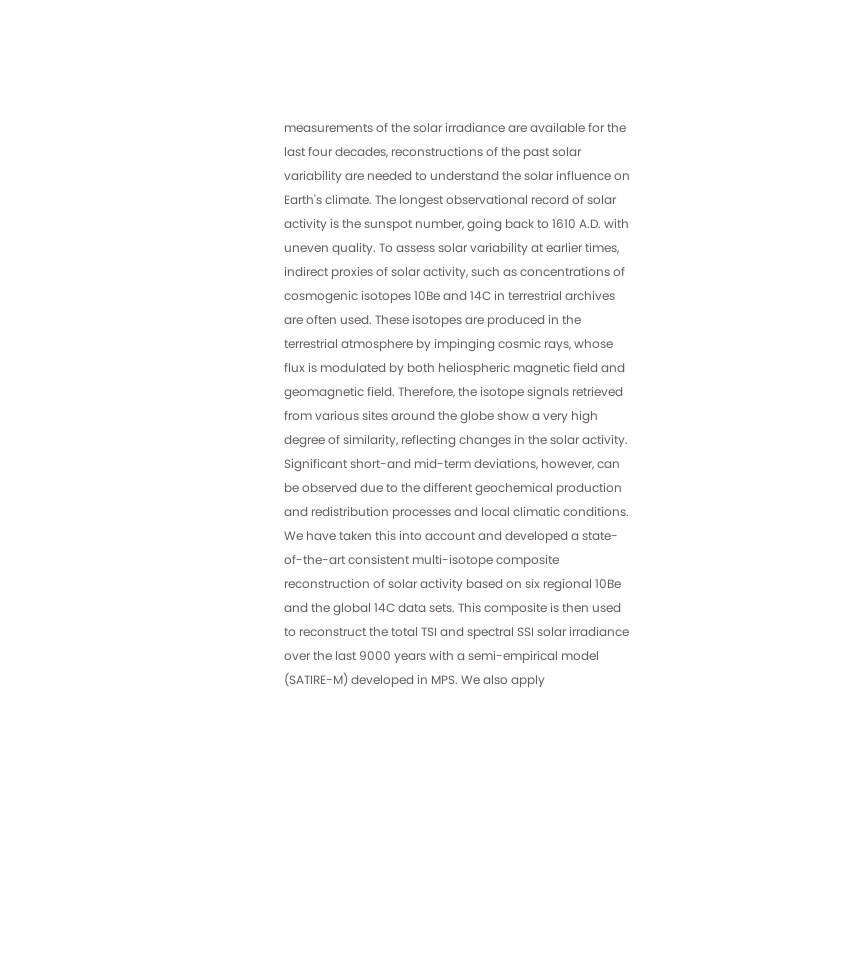measurements of the solar irradiance are available for the last four decades, reconstructions of the past solar variability are needed to understand the solar influence on Earth's climate. The longest observational record of solar activity is the sunspot number, going back to 1610 A.D. with uneven quality. To assess solar variability at earlier times, indirect proxies of solar activity, such as concentrations of cosmogenic isotopes 10Be and 14C in terrestrial archives are often used. These isotopes are produced in the terrestrial atmosphere by impinging cosmic rays, whose flux is modulated by both heliospheric magnetic field and geomagnetic field. Therefore, the isotope signals retrieved from various sites around the globe show a very high degree of similarity, reflecting changes in the solar activity. Significant short-and mid-term deviations, however, can be observed due to the different geochemical production and redistribution processes and local climatic conditions. We have taken this into account and developed a state-of-the-art consistent multi-isotope composite reconstruction of solar activity based on six regional 10Be and the global 14C data sets. This composite is then used to reconstruct the total TSI and spectral SSI solar irradiance over the last 9000 years with a semi-empirical model (SATIRE-M) developed in MPS. We also apply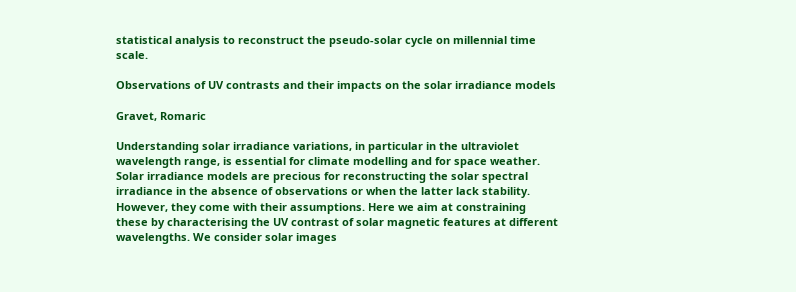statistical analysis to reconstruct the pseudo-solar cycle on millennial time scale.

Observations of UV contrasts and their impacts on the solar irradiance models

Gravet, Romaric

Understanding solar irradiance variations, in particular in the ultraviolet wavelength range, is essential for climate modelling and for space weather. Solar irradiance models are precious for reconstructing the solar spectral irradiance in the absence of observations or when the latter lack stability. However, they come with their assumptions. Here we aim at constraining these by characterising the UV contrast of solar magnetic features at different wavelengths. We consider solar images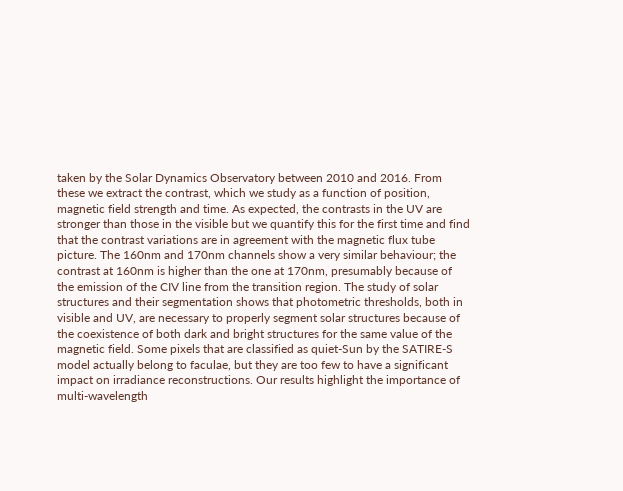taken by the Solar Dynamics Observatory between 2010 and 2016. From these we extract the contrast, which we study as a function of position, magnetic field strength and time. As expected, the contrasts in the UV are stronger than those in the visible but we quantify this for the first time and find that the contrast variations are in agreement with the magnetic flux tube picture. The 160nm and 170nm channels show a very similar behaviour; the contrast at 160nm is higher than the one at 170nm, presumably because of the emission of the CIV line from the transition region. The study of solar structures and their segmentation shows that photometric thresholds, both in visible and UV, are necessary to properly segment solar structures because of the coexistence of both dark and bright structures for the same value of the magnetic field. Some pixels that are classified as quiet-Sun by the SATIRE-S model actually belong to faculae, but they are too few to have a significant impact on irradiance reconstructions. Our results highlight the importance of multi-wavelength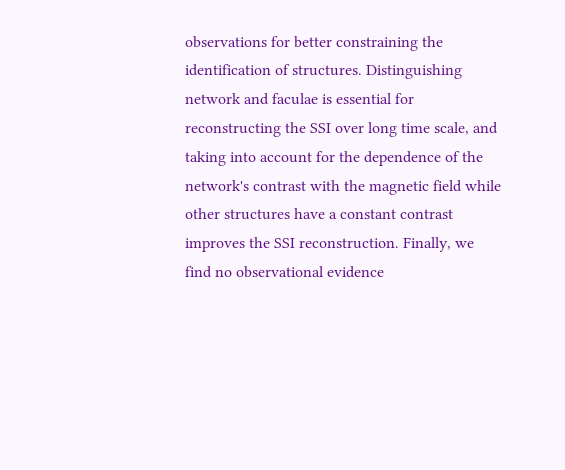observations for better constraining the identification of structures. Distinguishing network and faculae is essential for reconstructing the SSI over long time scale, and taking into account for the dependence of the network's contrast with the magnetic field while other structures have a constant contrast improves the SSI reconstruction. Finally, we find no observational evidence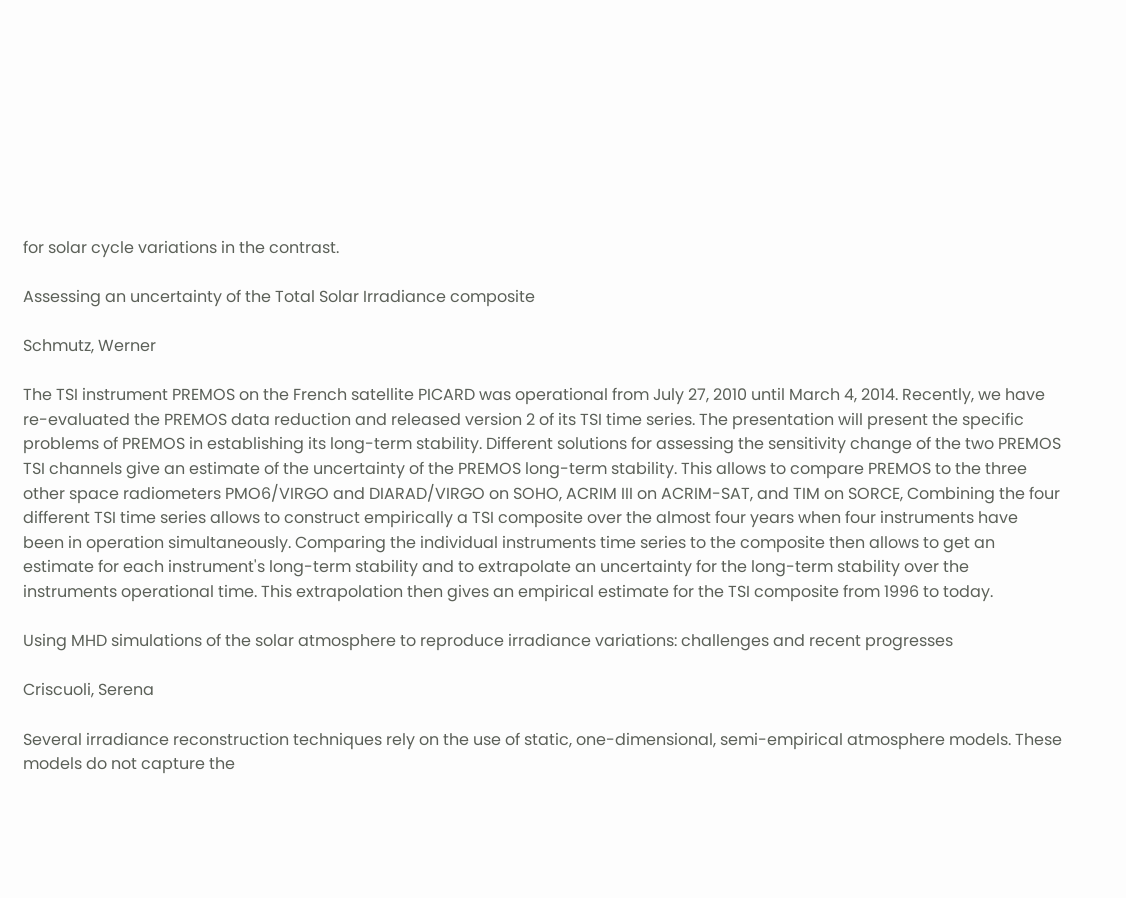for solar cycle variations in the contrast.

Assessing an uncertainty of the Total Solar Irradiance composite

Schmutz, Werner

The TSI instrument PREMOS on the French satellite PICARD was operational from July 27, 2010 until March 4, 2014. Recently, we have re-evaluated the PREMOS data reduction and released version 2 of its TSI time series. The presentation will present the specific problems of PREMOS in establishing its long-term stability. Different solutions for assessing the sensitivity change of the two PREMOS TSI channels give an estimate of the uncertainty of the PREMOS long-term stability. This allows to compare PREMOS to the three other space radiometers PMO6/VIRGO and DIARAD/VIRGO on SOHO, ACRIM III on ACRIM-SAT, and TIM on SORCE, Combining the four different TSI time series allows to construct empirically a TSI composite over the almost four years when four instruments have been in operation simultaneously. Comparing the individual instruments time series to the composite then allows to get an estimate for each instrument's long-term stability and to extrapolate an uncertainty for the long-term stability over the instruments operational time. This extrapolation then gives an empirical estimate for the TSI composite from 1996 to today.

Using MHD simulations of the solar atmosphere to reproduce irradiance variations: challenges and recent progresses

Criscuoli, Serena

Several irradiance reconstruction techniques rely on the use of static, one-dimensional, semi-empirical atmosphere models. These models do not capture the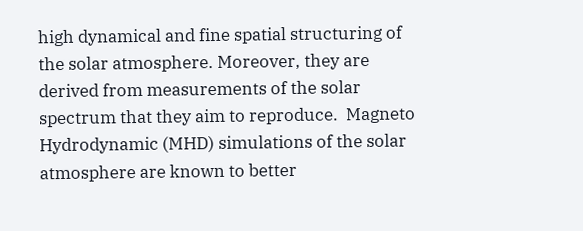high dynamical and fine spatial structuring of the solar atmosphere. Moreover, they are derived from measurements of the solar spectrum that they aim to reproduce.  Magneto Hydrodynamic (MHD) simulations of the solar atmosphere are known to better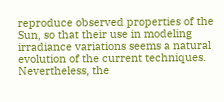reproduce observed properties of the Sun, so that their use in modeling irradiance variations seems a natural evolution of the current techniques. Nevertheless, the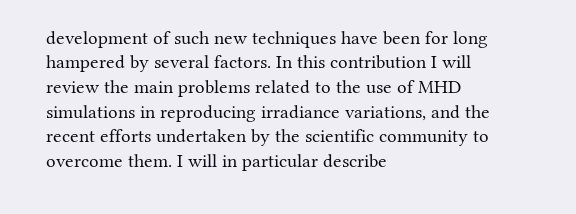development of such new techniques have been for long hampered by several factors. In this contribution I will review the main problems related to the use of MHD simulations in reproducing irradiance variations, and the recent efforts undertaken by the scientific community to overcome them. I will in particular describe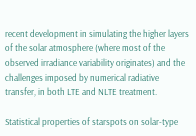recent development in simulating the higher layers of the solar atmosphere (where most of the observed irradiance variability originates) and the challenges imposed by numerical radiative transfer, in both LTE and NLTE treatment.

Statistical properties of starspots on solar-type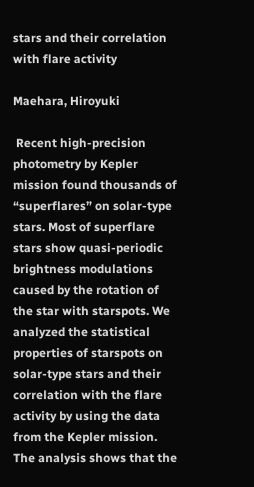stars and their correlation with flare activity

Maehara, Hiroyuki

 Recent high-precision photometry by Kepler mission found thousands of “superflares” on solar-type stars. Most of superflare stars show quasi-periodic brightness modulations caused by the rotation of the star with starspots. We analyzed the statistical properties of starspots on solar-type stars and their correlation with the flare activity by using the data from the Kepler mission. The analysis shows that the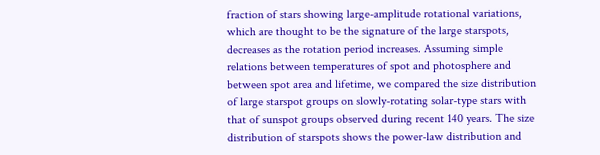fraction of stars showing large-amplitude rotational variations, which are thought to be the signature of the large starspots, decreases as the rotation period increases. Assuming simple relations between temperatures of spot and photosphere and between spot area and lifetime, we compared the size distribution of large starspot groups on slowly-rotating solar-type stars with that of sunspot groups observed during recent 140 years. The size distribution of starspots shows the power-law distribution and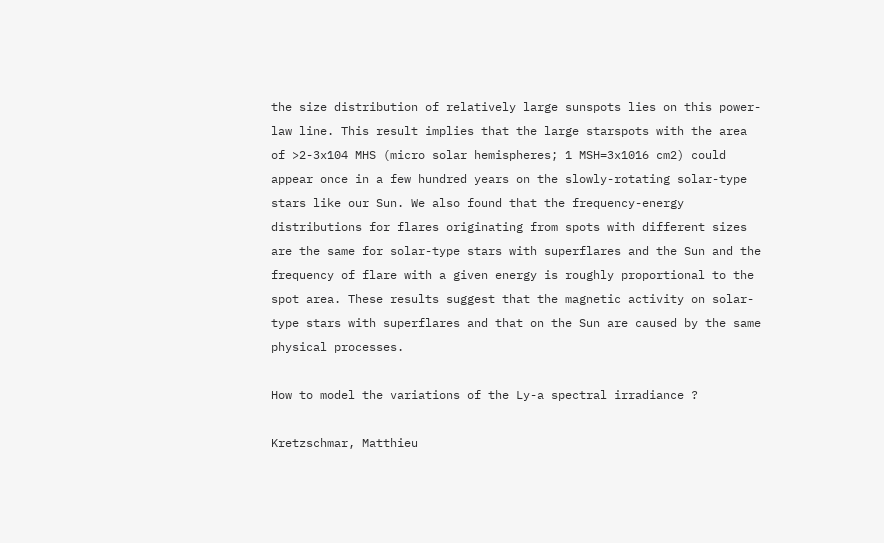the size distribution of relatively large sunspots lies on this power-law line. This result implies that the large starspots with the area of >2-3x104 MHS (micro solar hemispheres; 1 MSH=3x1016 cm2) could appear once in a few hundred years on the slowly-rotating solar-type stars like our Sun. We also found that the frequency-energy distributions for flares originating from spots with different sizes are the same for solar-type stars with superflares and the Sun and the frequency of flare with a given energy is roughly proportional to the spot area. These results suggest that the magnetic activity on solar-type stars with superflares and that on the Sun are caused by the same physical processes.

How to model the variations of the Ly-a spectral irradiance ?

Kretzschmar, Matthieu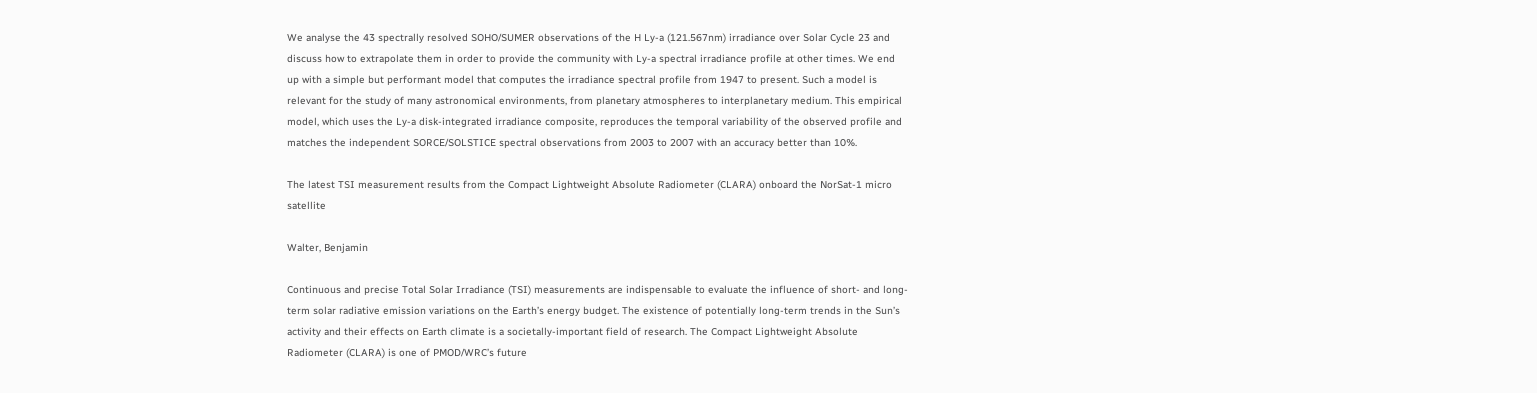We analyse the 43 spectrally resolved SOHO/SUMER observations of the H Ly-a (121.567nm) irradiance over Solar Cycle 23 and discuss how to extrapolate them in order to provide the community with Ly-a spectral irradiance profile at other times. We end up with a simple but performant model that computes the irradiance spectral profile from 1947 to present. Such a model is relevant for the study of many astronomical environments, from planetary atmospheres to interplanetary medium. This empirical model, which uses the Ly-a disk-integrated irradiance composite, reproduces the temporal variability of the observed profile and matches the independent SORCE/SOLSTICE spectral observations from 2003 to 2007 with an accuracy better than 10%.

The latest TSI measurement results from the Compact Lightweight Absolute Radiometer (CLARA) onboard the NorSat-1 micro satellite

Walter, Benjamin

Continuous and precise Total Solar Irradiance (TSI) measurements are indispensable to evaluate the influence of short- and long-term solar radiative emission variations on the Earth’s energy budget. The existence of potentially long-term trends in the Sun’s activity and their effects on Earth climate is a societally-important field of research. The Compact Lightweight Absolute Radiometer (CLARA) is one of PMOD/WRC’s future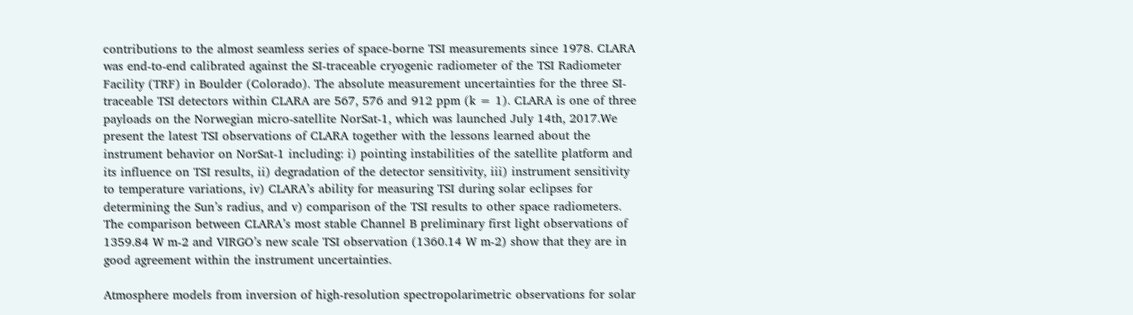contributions to the almost seamless series of space-borne TSI measurements since 1978. CLARA was end-to-end calibrated against the SI-traceable cryogenic radiometer of the TSI Radiometer Facility (TRF) in Boulder (Colorado). The absolute measurement uncertainties for the three SI-traceable TSI detectors within CLARA are 567, 576 and 912 ppm (k = 1). CLARA is one of three payloads on the Norwegian micro-satellite NorSat-1, which was launched July 14th, 2017.We present the latest TSI observations of CLARA together with the lessons learned about the instrument behavior on NorSat-1 including: i) pointing instabilities of the satellite platform and its influence on TSI results, ii) degradation of the detector sensitivity, iii) instrument sensitivity to temperature variations, iv) CLARA’s ability for measuring TSI during solar eclipses for determining the Sun’s radius, and v) comparison of the TSI results to other space radiometers. The comparison between CLARA’s most stable Channel B preliminary first light observations of 1359.84 W m-2 and VIRGO’s new scale TSI observation (1360.14 W m-2) show that they are in good agreement within the instrument uncertainties.

Atmosphere models from inversion of high-resolution spectropolarimetric observations for solar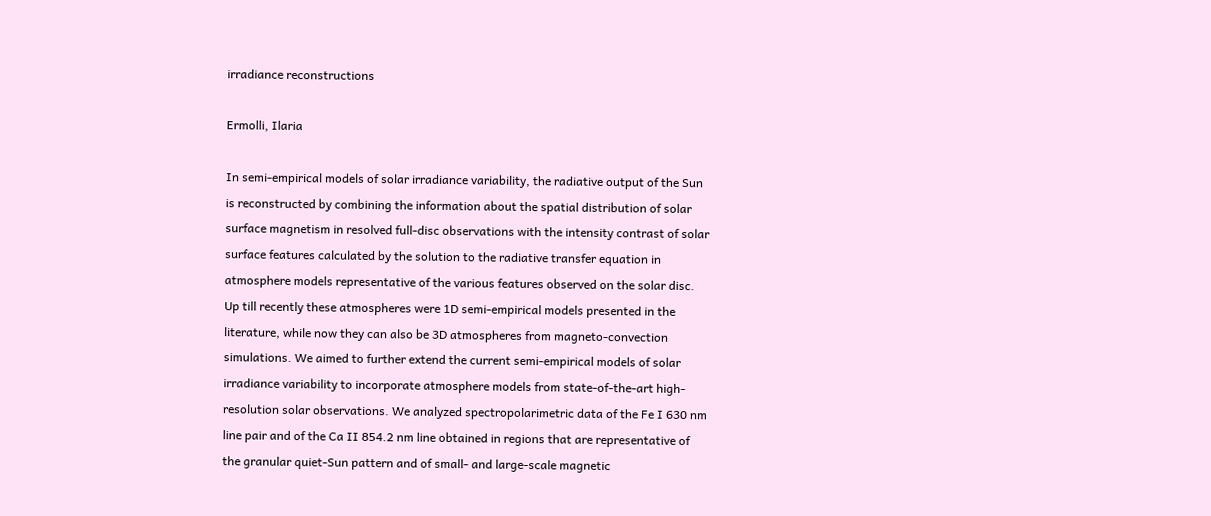irradiance reconstructions

Ermolli, Ilaria

In semi-empirical models of solar irradiance variability, the radiative output of the Sun is reconstructed by combining the information about the spatial distribution of solar surface magnetism in resolved full-disc observations with the intensity contrast of solar surface features calculated by the solution to the radiative transfer equation in atmosphere models representative of the various features observed on the solar disc. Up till recently these atmospheres were 1D semi-empirical models presented in the literature, while now they can also be 3D atmospheres from magneto-convection simulations. We aimed to further extend the current semi-empirical models of solar irradiance variability to incorporate atmosphere models from state-of-the-art high-resolution solar observations. We analyzed spectropolarimetric data of the Fe I 630 nm line pair and of the Ca II 854.2 nm line obtained in regions that are representative of the granular quiet-Sun pattern and of small- and large-scale magnetic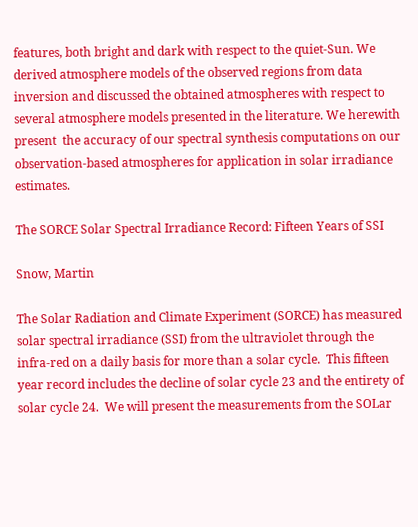features, both bright and dark with respect to the quiet-Sun. We derived atmosphere models of the observed regions from data inversion and discussed the obtained atmospheres with respect to several atmosphere models presented in the literature. We herewith  present  the accuracy of our spectral synthesis computations on our observation-based atmospheres for application in solar irradiance estimates.

The SORCE Solar Spectral Irradiance Record: Fifteen Years of SSI

Snow, Martin

The Solar Radiation and Climate Experiment (SORCE) has measured solar spectral irradiance (SSI) from the ultraviolet through the infra-red on a daily basis for more than a solar cycle.  This fifteen year record includes the decline of solar cycle 23 and the entirety of solar cycle 24.  We will present the measurements from the SOLar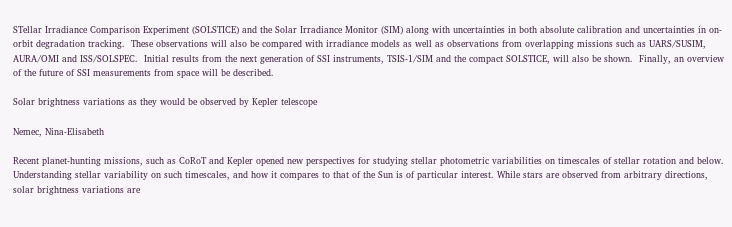STellar Irradiance Comparison Experiment (SOLSTICE) and the Solar Irradiance Monitor (SIM) along with uncertainties in both absolute calibration and uncertainties in on-orbit degradation tracking.  These observations will also be compared with irradiance models as well as observations from overlapping missions such as UARS/SUSIM, AURA/OMI and ISS/SOLSPEC.  Initial results from the next generation of SSI instruments, TSIS-1/SIM and the compact SOLSTICE, will also be shown.  Finally, an overview of the future of SSI measurements from space will be described.

Solar brightness variations as they would be observed by Kepler telescope

Nemec, Nina-Elisabeth

Recent planet-hunting missions, such as CoRoT and Kepler opened new perspectives for studying stellar photometric variabilities on timescales of stellar rotation and below. Understanding stellar variability on such timescales, and how it compares to that of the Sun is of particular interest. While stars are observed from arbitrary directions, solar brightness variations are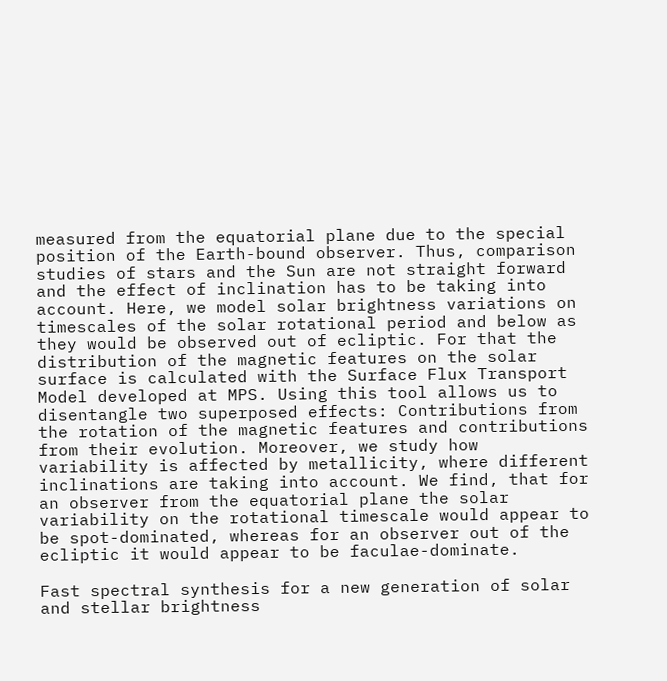measured from the equatorial plane due to the special position of the Earth-bound observer. Thus, comparison studies of stars and the Sun are not straight forward and the effect of inclination has to be taking into account. Here, we model solar brightness variations on timescales of the solar rotational period and below as they would be observed out of ecliptic. For that the distribution of the magnetic features on the solar surface is calculated with the Surface Flux Transport Model developed at MPS. Using this tool allows us to disentangle two superposed effects: Contributions from the rotation of the magnetic features and contributions from their evolution. Moreover, we study how variability is affected by metallicity, where different inclinations are taking into account. We find, that for an observer from the equatorial plane the solar variability on the rotational timescale would appear to be spot-dominated, whereas for an observer out of the ecliptic it would appear to be faculae-dominate.

Fast spectral synthesis for a new generation of solar and stellar brightness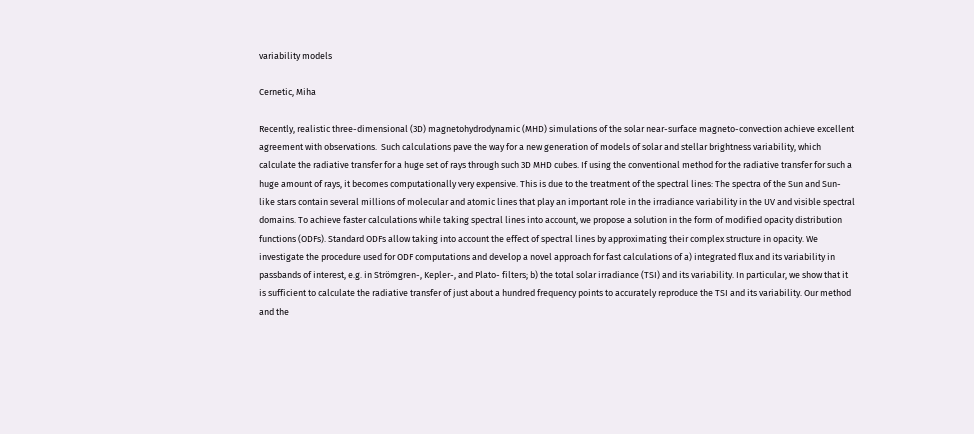variability models

Cernetic, Miha

Recently, realistic three-dimensional (3D) magnetohydrodynamic (MHD) simulations of the solar near-surface magneto-convection achieve excellent agreement with observations.  Such calculations pave the way for a new generation of models of solar and stellar brightness variability, which calculate the radiative transfer for a huge set of rays through such 3D MHD cubes. If using the conventional method for the radiative transfer for such a huge amount of rays, it becomes computationally very expensive. This is due to the treatment of the spectral lines: The spectra of the Sun and Sun-like stars contain several millions of molecular and atomic lines that play an important role in the irradiance variability in the UV and visible spectral domains. To achieve faster calculations while taking spectral lines into account, we propose a solution in the form of modified opacity distribution functions (ODFs). Standard ODFs allow taking into account the effect of spectral lines by approximating their complex structure in opacity. We investigate the procedure used for ODF computations and develop a novel approach for fast calculations of a) integrated flux and its variability in passbands of interest, e.g. in Strömgren-, Kepler-, and Plato- filters; b) the total solar irradiance (TSI) and its variability. In particular, we show that it is sufficient to calculate the radiative transfer of just about a hundred frequency points to accurately reproduce the TSI and its variability. Our method and the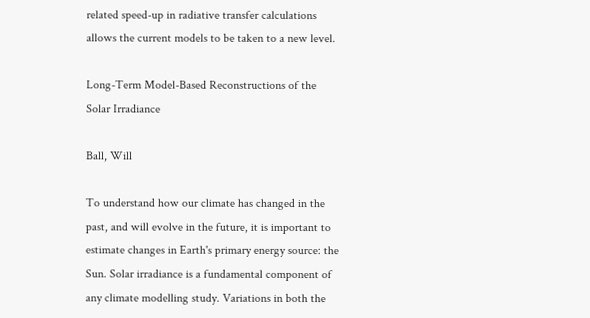related speed-up in radiative transfer calculations allows the current models to be taken to a new level.

Long-Term Model-Based Reconstructions of the Solar Irradiance

Ball, Will

To understand how our climate has changed in the past, and will evolve in the future, it is important to estimate changes in Earth's primary energy source: the Sun. Solar irradiance is a fundamental component of any climate modelling study. Variations in both the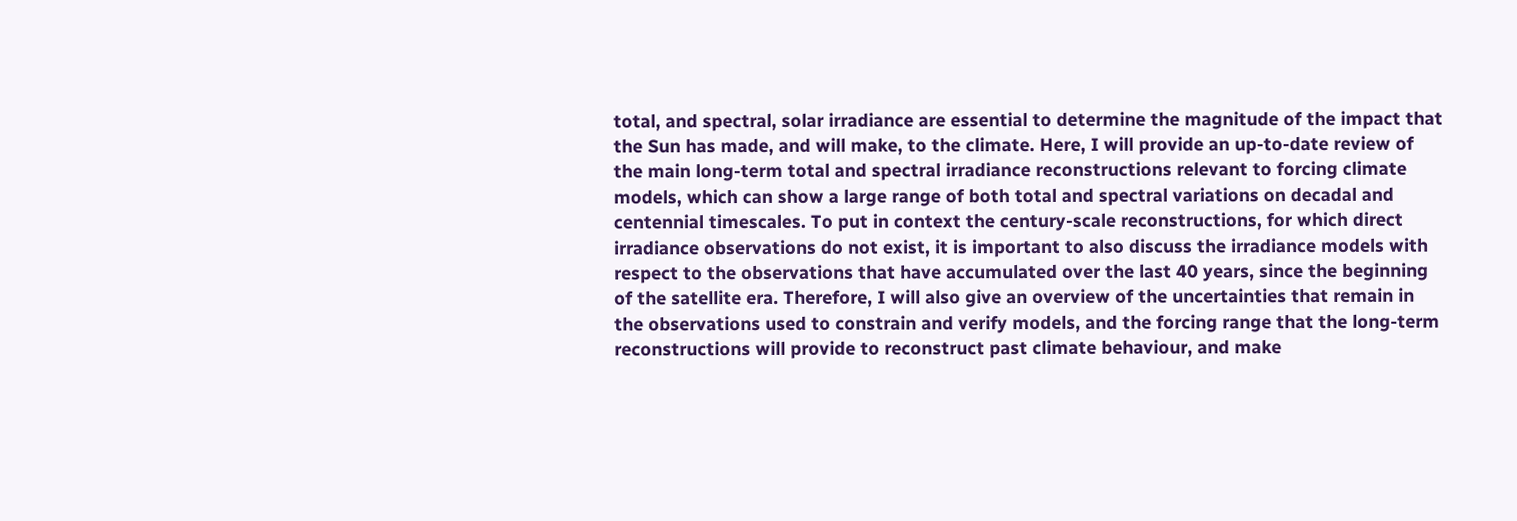total, and spectral, solar irradiance are essential to determine the magnitude of the impact that the Sun has made, and will make, to the climate. Here, I will provide an up-to-date review of the main long-term total and spectral irradiance reconstructions relevant to forcing climate models, which can show a large range of both total and spectral variations on decadal and centennial timescales. To put in context the century-scale reconstructions, for which direct irradiance observations do not exist, it is important to also discuss the irradiance models with respect to the observations that have accumulated over the last 40 years, since the beginning of the satellite era. Therefore, I will also give an overview of the uncertainties that remain in the observations used to constrain and verify models, and the forcing range that the long-term reconstructions will provide to reconstruct past climate behaviour, and make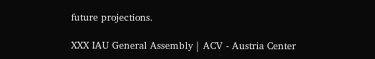future projections.

XXX IAU General Assembly | ACV - Austria Center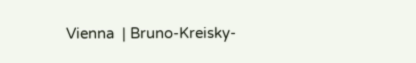Vienna  | Bruno-Kreisky-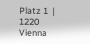Platz 1  | 1220 Vienna